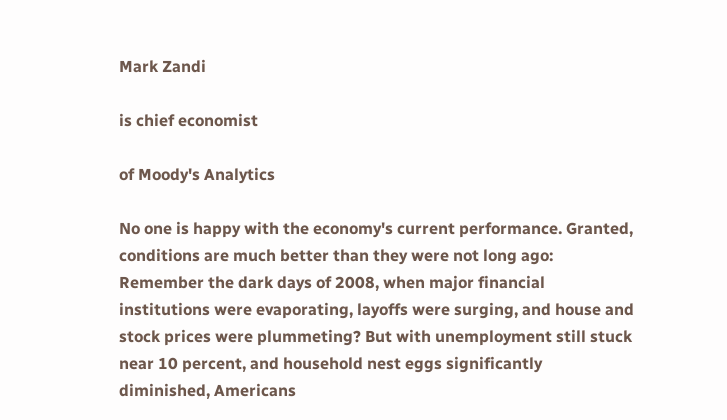Mark Zandi

is chief economist

of Moody's Analytics

No one is happy with the economy's current performance. Granted, conditions are much better than they were not long ago: Remember the dark days of 2008, when major financial institutions were evaporating, layoffs were surging, and house and stock prices were plummeting? But with unemployment still stuck near 10 percent, and household nest eggs significantly diminished, Americans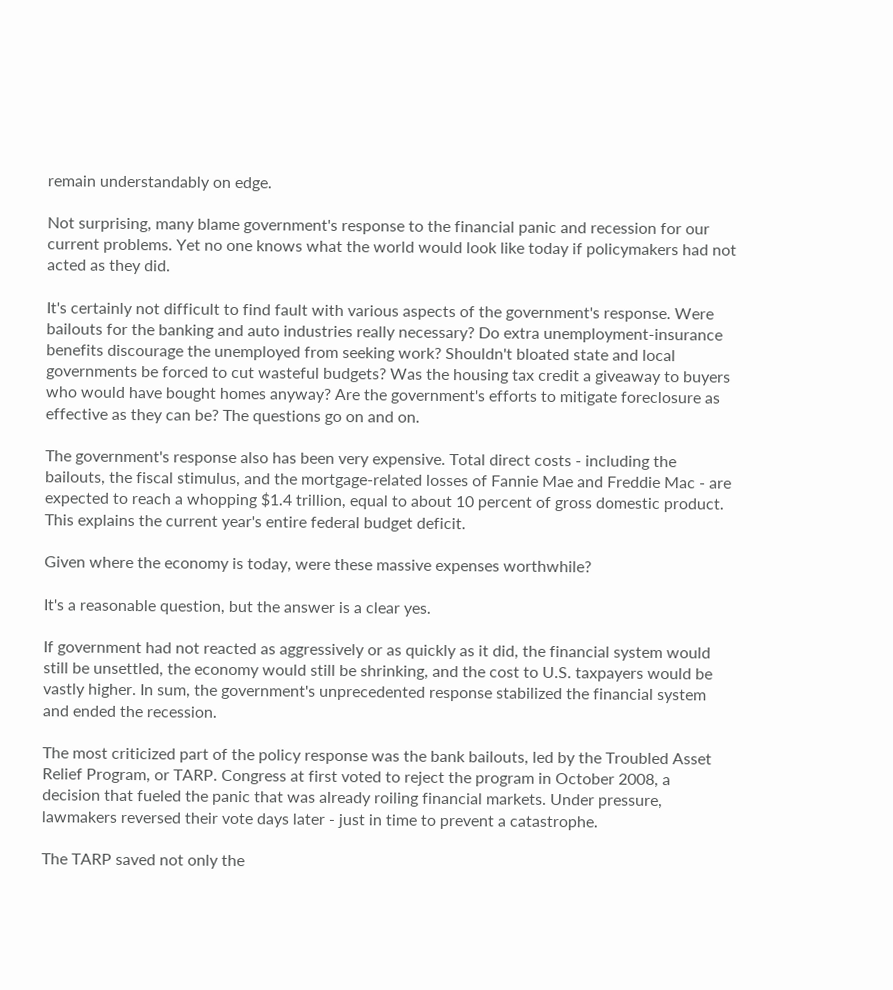remain understandably on edge.

Not surprising, many blame government's response to the financial panic and recession for our current problems. Yet no one knows what the world would look like today if policymakers had not acted as they did.

It's certainly not difficult to find fault with various aspects of the government's response. Were bailouts for the banking and auto industries really necessary? Do extra unemployment-insurance benefits discourage the unemployed from seeking work? Shouldn't bloated state and local governments be forced to cut wasteful budgets? Was the housing tax credit a giveaway to buyers who would have bought homes anyway? Are the government's efforts to mitigate foreclosure as effective as they can be? The questions go on and on.

The government's response also has been very expensive. Total direct costs - including the bailouts, the fiscal stimulus, and the mortgage-related losses of Fannie Mae and Freddie Mac - are expected to reach a whopping $1.4 trillion, equal to about 10 percent of gross domestic product. This explains the current year's entire federal budget deficit.

Given where the economy is today, were these massive expenses worthwhile?

It's a reasonable question, but the answer is a clear yes.

If government had not reacted as aggressively or as quickly as it did, the financial system would still be unsettled, the economy would still be shrinking, and the cost to U.S. taxpayers would be vastly higher. In sum, the government's unprecedented response stabilized the financial system and ended the recession.

The most criticized part of the policy response was the bank bailouts, led by the Troubled Asset Relief Program, or TARP. Congress at first voted to reject the program in October 2008, a decision that fueled the panic that was already roiling financial markets. Under pressure, lawmakers reversed their vote days later - just in time to prevent a catastrophe.

The TARP saved not only the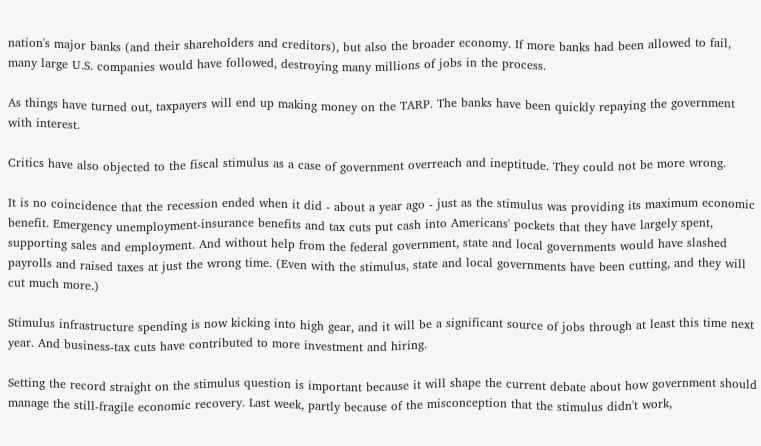nation's major banks (and their shareholders and creditors), but also the broader economy. If more banks had been allowed to fail, many large U.S. companies would have followed, destroying many millions of jobs in the process.

As things have turned out, taxpayers will end up making money on the TARP. The banks have been quickly repaying the government with interest.

Critics have also objected to the fiscal stimulus as a case of government overreach and ineptitude. They could not be more wrong.

It is no coincidence that the recession ended when it did - about a year ago - just as the stimulus was providing its maximum economic benefit. Emergency unemployment-insurance benefits and tax cuts put cash into Americans' pockets that they have largely spent, supporting sales and employment. And without help from the federal government, state and local governments would have slashed payrolls and raised taxes at just the wrong time. (Even with the stimulus, state and local governments have been cutting, and they will cut much more.)

Stimulus infrastructure spending is now kicking into high gear, and it will be a significant source of jobs through at least this time next year. And business-tax cuts have contributed to more investment and hiring.

Setting the record straight on the stimulus question is important because it will shape the current debate about how government should manage the still-fragile economic recovery. Last week, partly because of the misconception that the stimulus didn't work,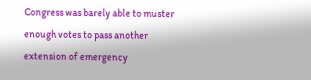Congress was barely able to muster enough votes to pass another extension of emergency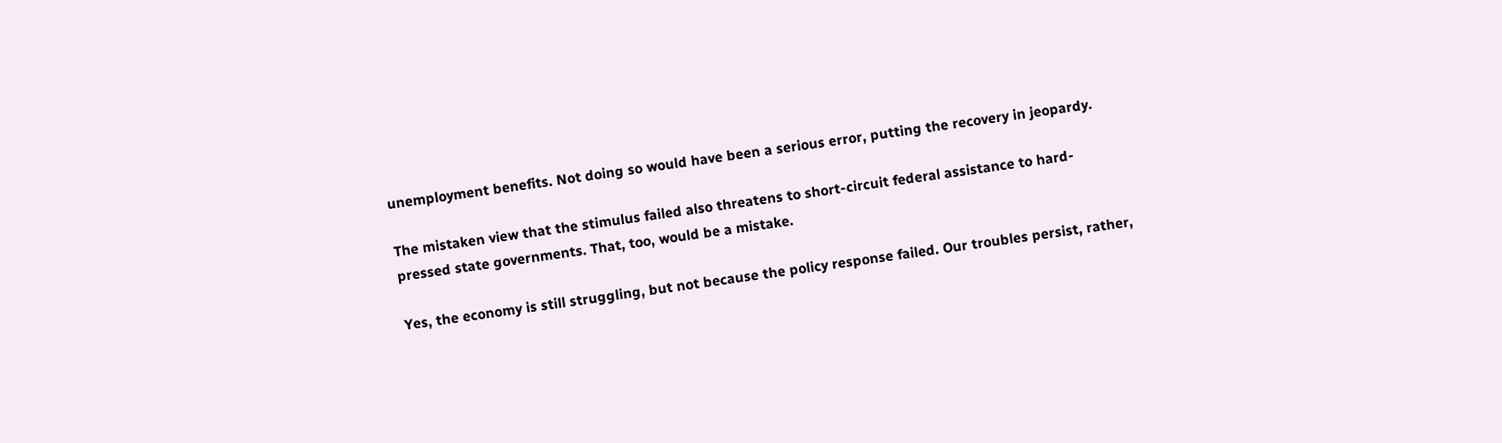unemployment benefits. Not doing so would have been a serious error, putting the recovery in jeopardy.

The mistaken view that the stimulus failed also threatens to short-circuit federal assistance to hard-pressed state governments. That, too, would be a mistake.

Yes, the economy is still struggling, but not because the policy response failed. Our troubles persist, rather,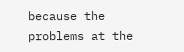because the problems at the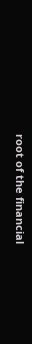root of the financial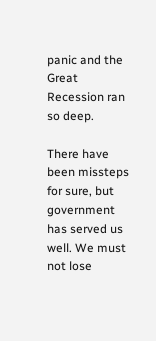panic and the Great Recession ran so deep.

There have been missteps for sure, but government has served us well. We must not lose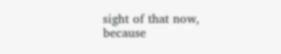sight of that now, because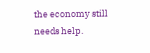the economy still needs help.